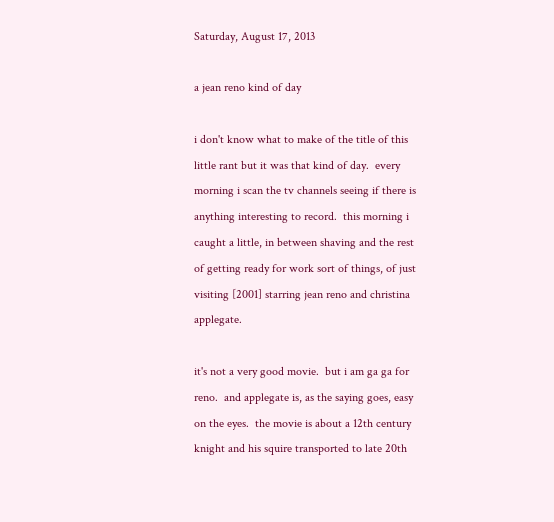Saturday, August 17, 2013

a jean reno kind of day

i don't know what to make of the title of this little rant but it was that kind of day.  every morning i scan the tv channels seeing if there is anything interesting to record.  this morning i caught a little, in between shaving and the rest of getting ready for work sort of things, of just visiting [2001] starring jean reno and christina applegate.

it's not a very good movie.  but i am ga ga for reno.  and applegate is, as the saying goes, easy on the eyes.  the movie is about a 12th century knight and his squire transported to late 20th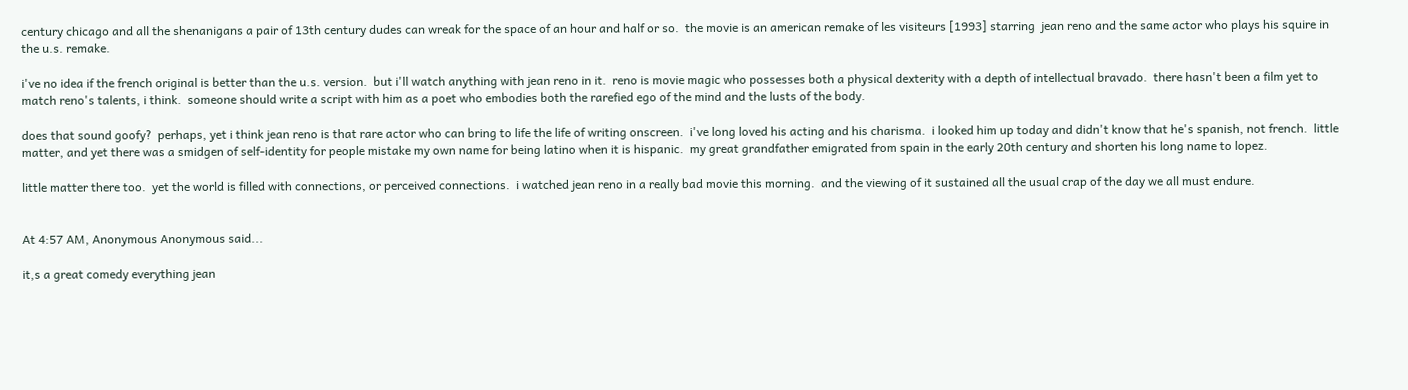century chicago and all the shenanigans a pair of 13th century dudes can wreak for the space of an hour and half or so.  the movie is an american remake of les visiteurs [1993] starring  jean reno and the same actor who plays his squire in the u.s. remake.

i've no idea if the french original is better than the u.s. version.  but i'll watch anything with jean reno in it.  reno is movie magic who possesses both a physical dexterity with a depth of intellectual bravado.  there hasn't been a film yet to match reno's talents, i think.  someone should write a script with him as a poet who embodies both the rarefied ego of the mind and the lusts of the body.

does that sound goofy?  perhaps, yet i think jean reno is that rare actor who can bring to life the life of writing onscreen.  i've long loved his acting and his charisma.  i looked him up today and didn't know that he's spanish, not french.  little matter, and yet there was a smidgen of self-identity for people mistake my own name for being latino when it is hispanic.  my great grandfather emigrated from spain in the early 20th century and shorten his long name to lopez.

little matter there too.  yet the world is filled with connections, or perceived connections.  i watched jean reno in a really bad movie this morning.  and the viewing of it sustained all the usual crap of the day we all must endure.


At 4:57 AM, Anonymous Anonymous said...

it,s a great comedy everything jean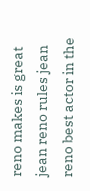reno makes is great jean reno rules jean reno best actor in the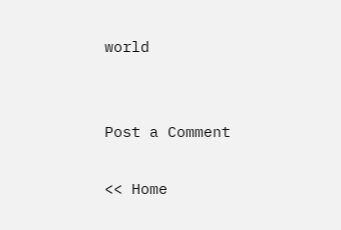world


Post a Comment

<< Home